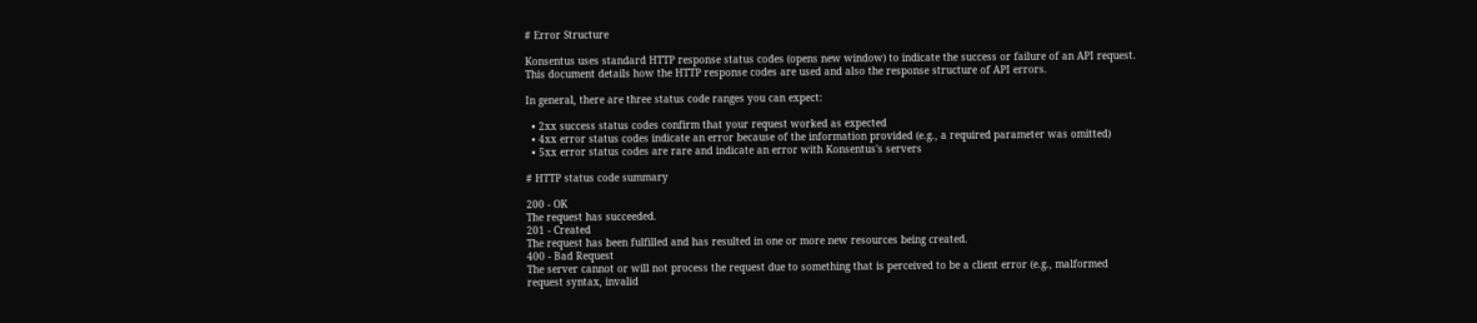# Error Structure

Konsentus uses standard HTTP response status codes (opens new window) to indicate the success or failure of an API request. This document details how the HTTP response codes are used and also the response structure of API errors.

In general, there are three status code ranges you can expect:

  • 2xx success status codes confirm that your request worked as expected
  • 4xx error status codes indicate an error because of the information provided (e.g., a required parameter was omitted)
  • 5xx error status codes are rare and indicate an error with Konsentus's servers

# HTTP status code summary

200 - OK
The request has succeeded.
201 - Created
The request has been fulfilled and has resulted in one or more new resources being created.
400 - Bad Request
The server cannot or will not process the request due to something that is perceived to be a client error (e.g., malformed request syntax, invalid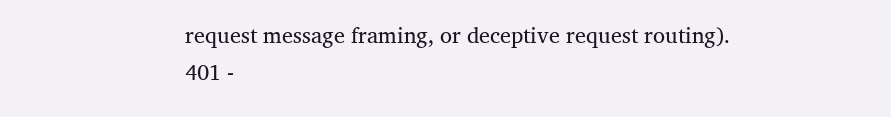request message framing, or deceptive request routing).
401 -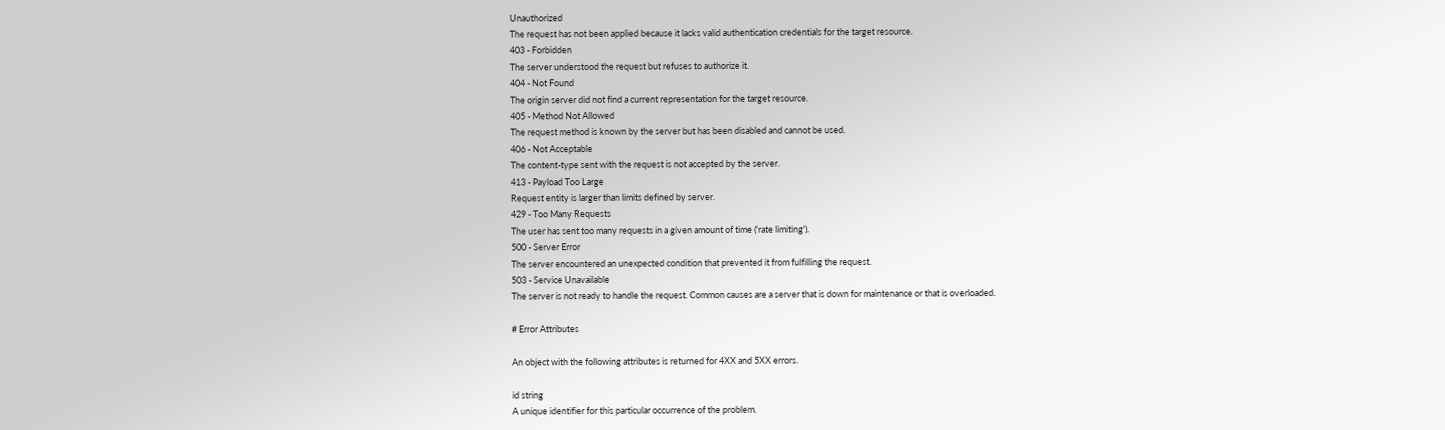Unauthorized
The request has not been applied because it lacks valid authentication credentials for the target resource.
403 - Forbidden
The server understood the request but refuses to authorize it.
404 - Not Found
The origin server did not find a current representation for the target resource.
405 - Method Not Allowed
The request method is known by the server but has been disabled and cannot be used.
406 - Not Acceptable
The content-type sent with the request is not accepted by the server.
413 - Payload Too Large
Request entity is larger than limits defined by server.
429 - Too Many Requests
The user has sent too many requests in a given amount of time ('rate limiting').
500 - Server Error
The server encountered an unexpected condition that prevented it from fulfilling the request.
503 - Service Unavailable
The server is not ready to handle the request. Common causes are a server that is down for maintenance or that is overloaded.

# Error Attributes

An object with the following attributes is returned for 4XX and 5XX errors.

id string
A unique identifier for this particular occurrence of the problem.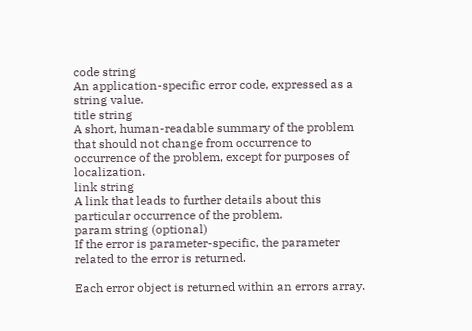code string
An application-specific error code, expressed as a string value.
title string
A short, human-readable summary of the problem that should not change from occurrence to occurrence of the problem, except for purposes of localization.
link string
A link that leads to further details about this particular occurrence of the problem.
param string (optional)
If the error is parameter-specific, the parameter related to the error is returned.

Each error object is returned within an errors array.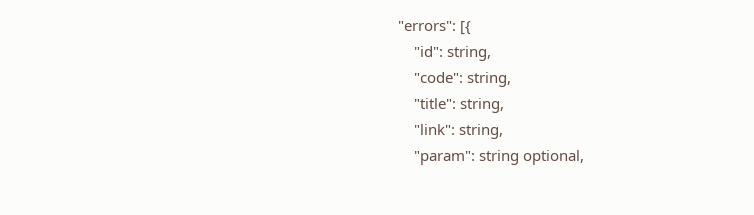"errors": [{
    "id": string,
    "code": string,
    "title": string,
    "link": string,
    "param": string optional,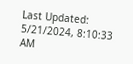Last Updated: 5/21/2024, 8:10:33 AM